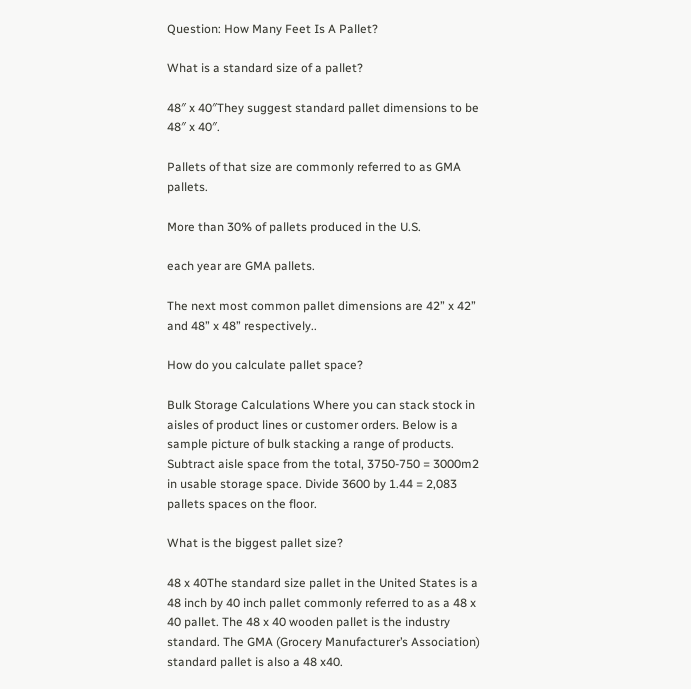Question: How Many Feet Is A Pallet?

What is a standard size of a pallet?

48″ x 40″They suggest standard pallet dimensions to be 48″ x 40″.

Pallets of that size are commonly referred to as GMA pallets.

More than 30% of pallets produced in the U.S.

each year are GMA pallets.

The next most common pallet dimensions are 42” x 42” and 48” x 48” respectively..

How do you calculate pallet space?

Bulk Storage Calculations Where you can stack stock in aisles of product lines or customer orders. Below is a sample picture of bulk stacking a range of products. Subtract aisle space from the total, 3750-750 = 3000m2 in usable storage space. Divide 3600 by 1.44 = 2,083 pallets spaces on the floor.

What is the biggest pallet size?

48 x 40The standard size pallet in the United States is a 48 inch by 40 inch pallet commonly referred to as a 48 x 40 pallet. The 48 x 40 wooden pallet is the industry standard. The GMA (Grocery Manufacturer’s Association) standard pallet is also a 48 x40.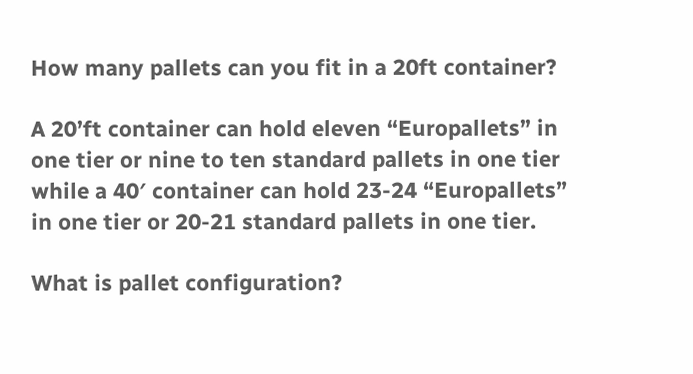How many pallets can you fit in a 20ft container?

A 20’ft container can hold eleven “Europallets” in one tier or nine to ten standard pallets in one tier while a 40′ container can hold 23-24 “Europallets” in one tier or 20-21 standard pallets in one tier.

What is pallet configuration?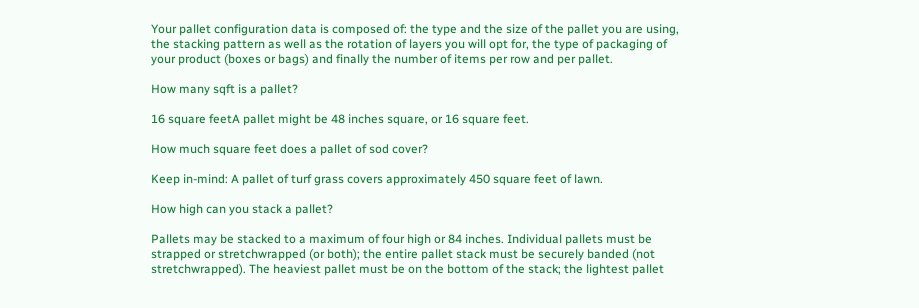Your pallet configuration data is composed of: the type and the size of the pallet you are using, the stacking pattern as well as the rotation of layers you will opt for, the type of packaging of your product (boxes or bags) and finally the number of items per row and per pallet.

How many sqft is a pallet?

16 square feetA pallet might be 48 inches square, or 16 square feet.

How much square feet does a pallet of sod cover?

Keep in-mind: A pallet of turf grass covers approximately 450 square feet of lawn.

How high can you stack a pallet?

Pallets may be stacked to a maximum of four high or 84 inches. Individual pallets must be strapped or stretchwrapped (or both); the entire pallet stack must be securely banded (not stretchwrapped). The heaviest pallet must be on the bottom of the stack; the lightest pallet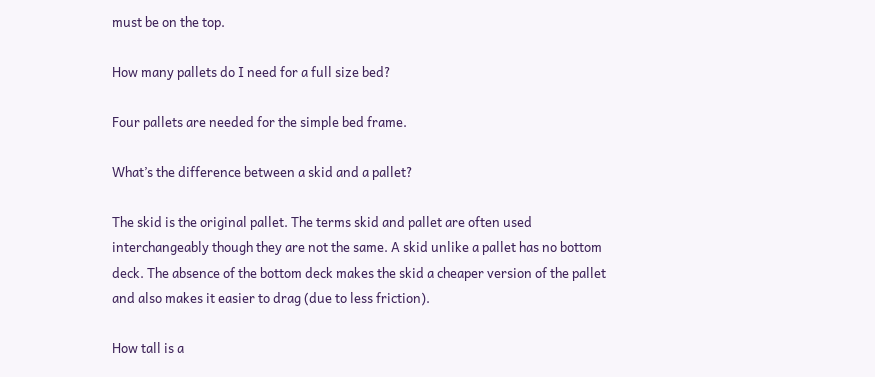must be on the top.

How many pallets do I need for a full size bed?

Four pallets are needed for the simple bed frame.

What’s the difference between a skid and a pallet?

The skid is the original pallet. The terms skid and pallet are often used interchangeably though they are not the same. A skid unlike a pallet has no bottom deck. The absence of the bottom deck makes the skid a cheaper version of the pallet and also makes it easier to drag (due to less friction).

How tall is a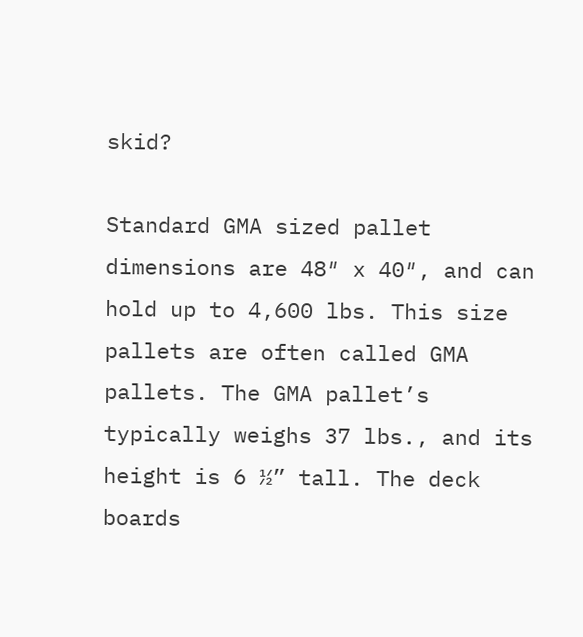skid?

Standard GMA sized pallet dimensions are 48″ x 40″, and can hold up to 4,600 lbs. This size pallets are often called GMA pallets. The GMA pallet’s typically weighs 37 lbs., and its height is 6 ½” tall. The deck boards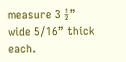measure 3 ½” wide 5/16” thick each.